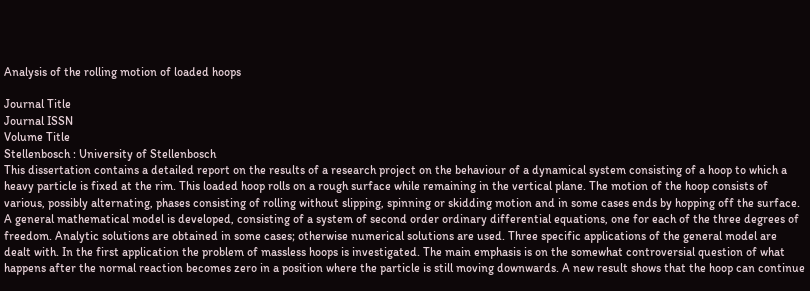Analysis of the rolling motion of loaded hoops

Journal Title
Journal ISSN
Volume Title
Stellenbosch : University of Stellenbosch
This dissertation contains a detailed report on the results of a research project on the behaviour of a dynamical system consisting of a hoop to which a heavy particle is fixed at the rim. This loaded hoop rolls on a rough surface while remaining in the vertical plane. The motion of the hoop consists of various, possibly alternating, phases consisting of rolling without slipping, spinning or skidding motion and in some cases ends by hopping off the surface. A general mathematical model is developed, consisting of a system of second order ordinary differential equations, one for each of the three degrees of freedom. Analytic solutions are obtained in some cases; otherwise numerical solutions are used. Three specific applications of the general model are dealt with. In the first application the problem of massless hoops is investigated. The main emphasis is on the somewhat controversial question of what happens after the normal reaction becomes zero in a position where the particle is still moving downwards. A new result shows that the hoop can continue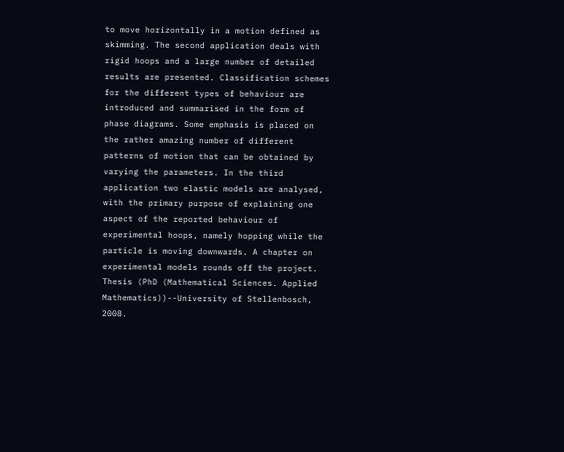to move horizontally in a motion defined as skimming. The second application deals with rigid hoops and a large number of detailed results are presented. Classification schemes for the different types of behaviour are introduced and summarised in the form of phase diagrams. Some emphasis is placed on the rather amazing number of different patterns of motion that can be obtained by varying the parameters. In the third application two elastic models are analysed, with the primary purpose of explaining one aspect of the reported behaviour of experimental hoops, namely hopping while the particle is moving downwards. A chapter on experimental models rounds off the project.
Thesis (PhD (Mathematical Sciences. Applied Mathematics))--University of Stellenbosch, 2008.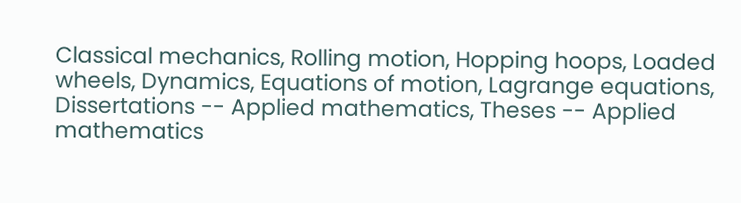Classical mechanics, Rolling motion, Hopping hoops, Loaded wheels, Dynamics, Equations of motion, Lagrange equations, Dissertations -- Applied mathematics, Theses -- Applied mathematics